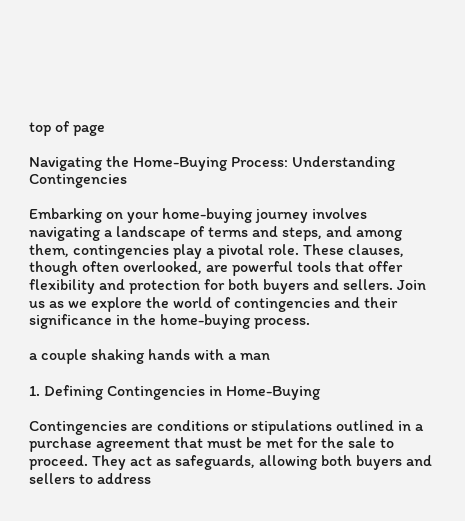top of page

Navigating the Home-Buying Process: Understanding Contingencies

Embarking on your home-buying journey involves navigating a landscape of terms and steps, and among them, contingencies play a pivotal role. These clauses, though often overlooked, are powerful tools that offer flexibility and protection for both buyers and sellers. Join us as we explore the world of contingencies and their significance in the home-buying process.

a couple shaking hands with a man

1. Defining Contingencies in Home-Buying

Contingencies are conditions or stipulations outlined in a purchase agreement that must be met for the sale to proceed. They act as safeguards, allowing both buyers and sellers to address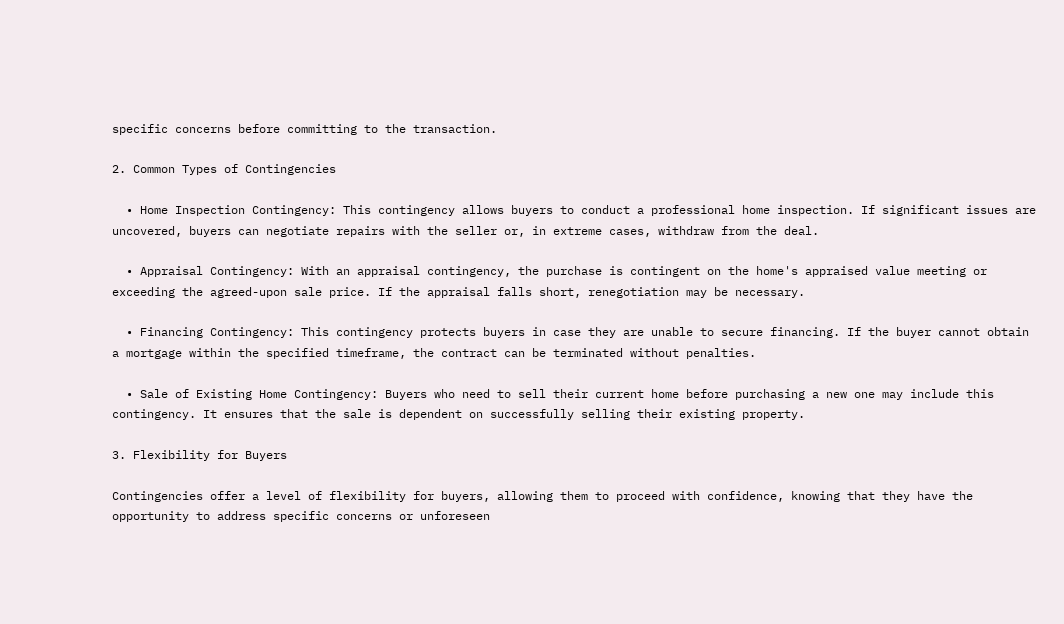specific concerns before committing to the transaction.

2. Common Types of Contingencies

  • Home Inspection Contingency: This contingency allows buyers to conduct a professional home inspection. If significant issues are uncovered, buyers can negotiate repairs with the seller or, in extreme cases, withdraw from the deal.

  • Appraisal Contingency: With an appraisal contingency, the purchase is contingent on the home's appraised value meeting or exceeding the agreed-upon sale price. If the appraisal falls short, renegotiation may be necessary.

  • Financing Contingency: This contingency protects buyers in case they are unable to secure financing. If the buyer cannot obtain a mortgage within the specified timeframe, the contract can be terminated without penalties.

  • Sale of Existing Home Contingency: Buyers who need to sell their current home before purchasing a new one may include this contingency. It ensures that the sale is dependent on successfully selling their existing property.

3. Flexibility for Buyers

Contingencies offer a level of flexibility for buyers, allowing them to proceed with confidence, knowing that they have the opportunity to address specific concerns or unforeseen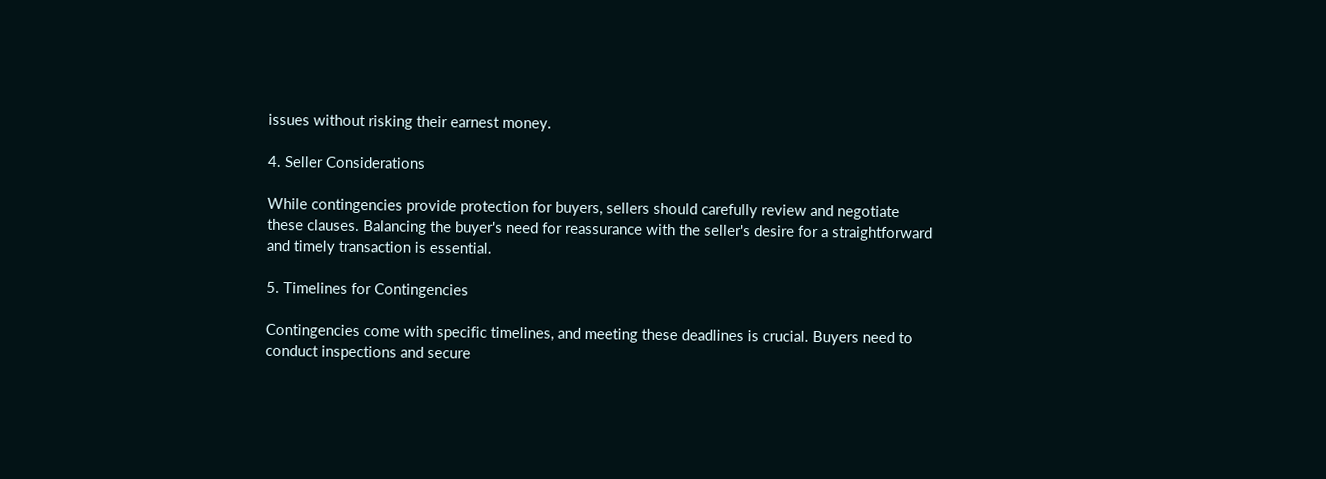issues without risking their earnest money.

4. Seller Considerations

While contingencies provide protection for buyers, sellers should carefully review and negotiate these clauses. Balancing the buyer's need for reassurance with the seller's desire for a straightforward and timely transaction is essential.

5. Timelines for Contingencies

Contingencies come with specific timelines, and meeting these deadlines is crucial. Buyers need to conduct inspections and secure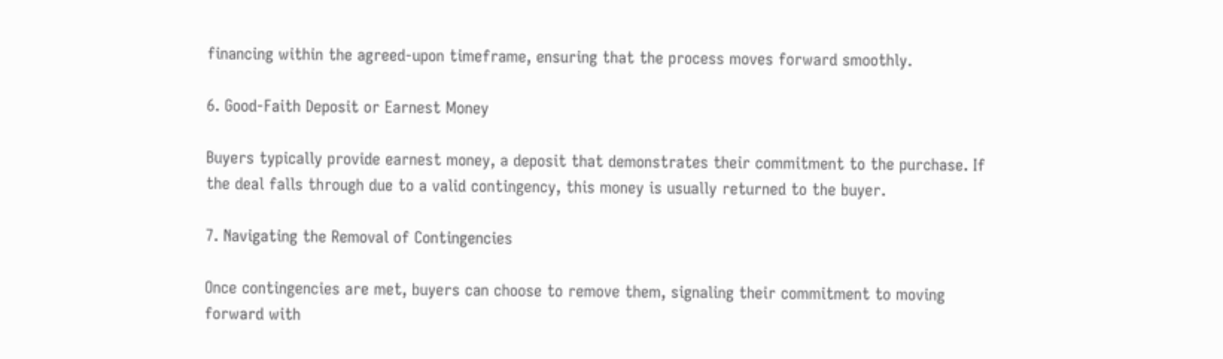financing within the agreed-upon timeframe, ensuring that the process moves forward smoothly.

6. Good-Faith Deposit or Earnest Money

Buyers typically provide earnest money, a deposit that demonstrates their commitment to the purchase. If the deal falls through due to a valid contingency, this money is usually returned to the buyer.

7. Navigating the Removal of Contingencies

Once contingencies are met, buyers can choose to remove them, signaling their commitment to moving forward with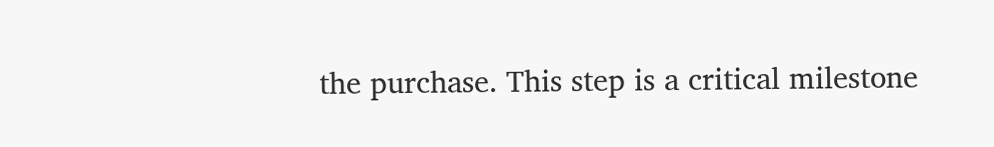the purchase. This step is a critical milestone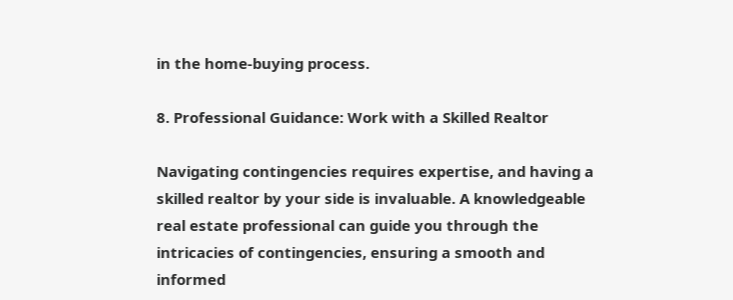in the home-buying process.

8. Professional Guidance: Work with a Skilled Realtor

Navigating contingencies requires expertise, and having a skilled realtor by your side is invaluable. A knowledgeable real estate professional can guide you through the intricacies of contingencies, ensuring a smooth and informed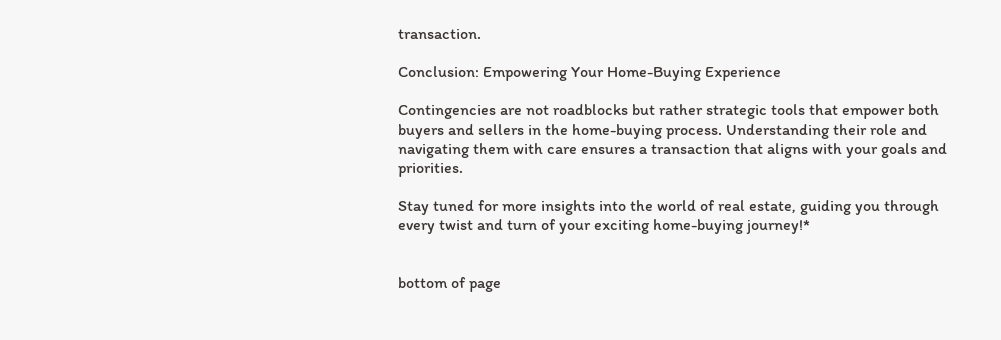transaction.

Conclusion: Empowering Your Home-Buying Experience

Contingencies are not roadblocks but rather strategic tools that empower both buyers and sellers in the home-buying process. Understanding their role and navigating them with care ensures a transaction that aligns with your goals and priorities.

Stay tuned for more insights into the world of real estate, guiding you through every twist and turn of your exciting home-buying journey!*


bottom of page